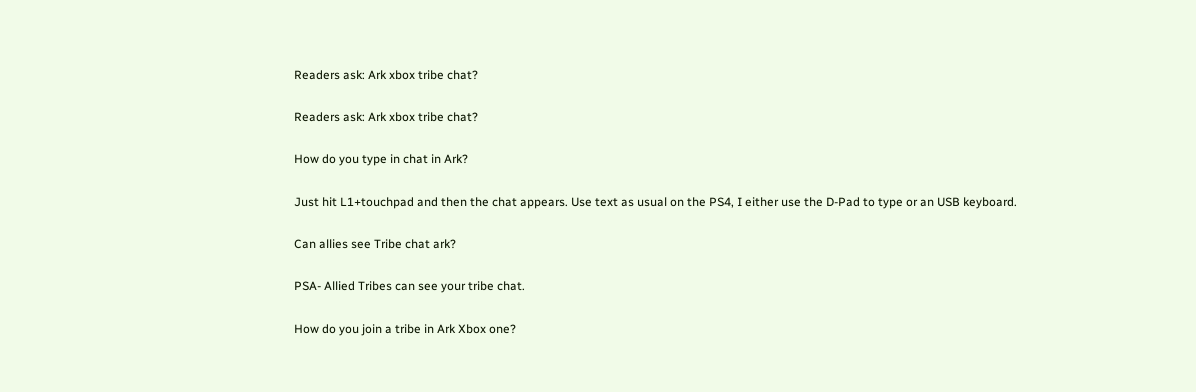Readers ask: Ark xbox tribe chat?

Readers ask: Ark xbox tribe chat?

How do you type in chat in Ark?

Just hit L1+touchpad and then the chat appears. Use text as usual on the PS4, I either use the D-Pad to type or an USB keyboard.

Can allies see Tribe chat ark?

PSA- Allied Tribes can see your tribe chat.

How do you join a tribe in Ark Xbox one?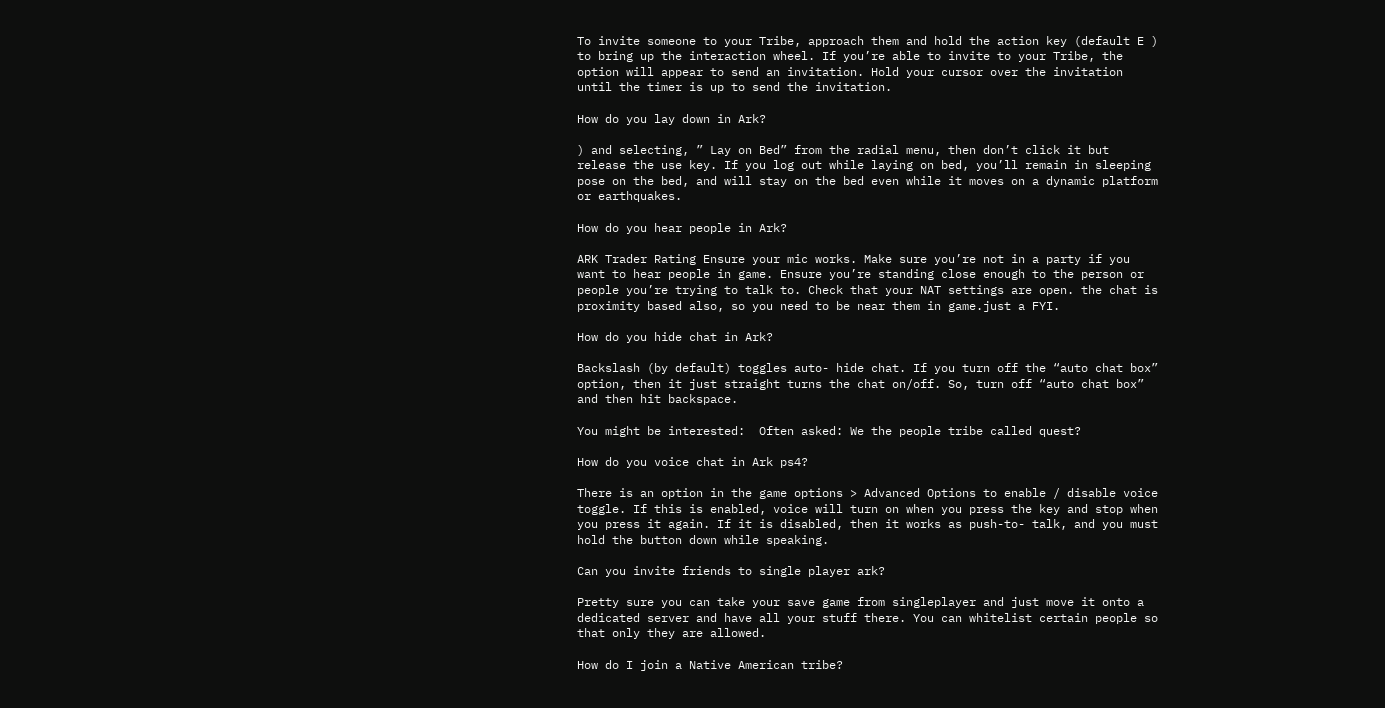To invite someone to your Tribe, approach them and hold the action key (default E ) to bring up the interaction wheel. If you’re able to invite to your Tribe, the option will appear to send an invitation. Hold your cursor over the invitation until the timer is up to send the invitation.

How do you lay down in Ark?

) and selecting, ” Lay on Bed” from the radial menu, then don’t click it but release the use key. If you log out while laying on bed, you’ll remain in sleeping pose on the bed, and will stay on the bed even while it moves on a dynamic platform or earthquakes.

How do you hear people in Ark?

ARK Trader Rating Ensure your mic works. Make sure you’re not in a party if you want to hear people in game. Ensure you’re standing close enough to the person or people you’re trying to talk to. Check that your NAT settings are open. the chat is proximity based also, so you need to be near them in game.just a FYI.

How do you hide chat in Ark?

Backslash (by default) toggles auto- hide chat. If you turn off the “auto chat box” option, then it just straight turns the chat on/off. So, turn off “auto chat box” and then hit backspace.

You might be interested:  Often asked: We the people tribe called quest?

How do you voice chat in Ark ps4?

There is an option in the game options > Advanced Options to enable / disable voice toggle. If this is enabled, voice will turn on when you press the key and stop when you press it again. If it is disabled, then it works as push-to- talk, and you must hold the button down while speaking.

Can you invite friends to single player ark?

Pretty sure you can take your save game from singleplayer and just move it onto a dedicated server and have all your stuff there. You can whitelist certain people so that only they are allowed.

How do I join a Native American tribe?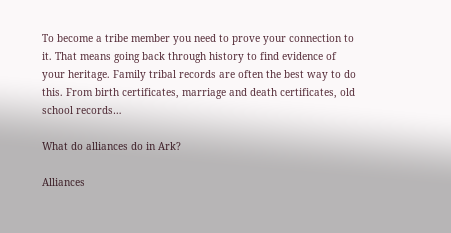To become a tribe member you need to prove your connection to it. That means going back through history to find evidence of your heritage. Family tribal records are often the best way to do this. From birth certificates, marriage and death certificates, old school records…

What do alliances do in Ark?

Alliances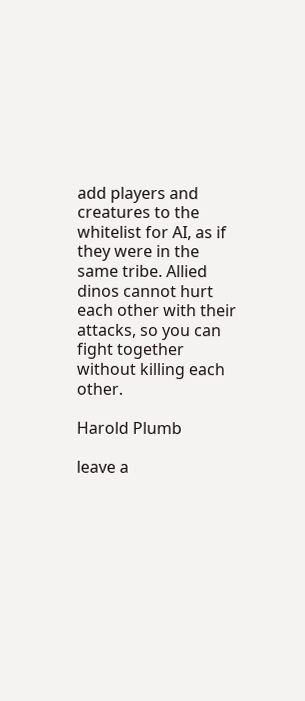add players and creatures to the whitelist for AI, as if they were in the same tribe. Allied dinos cannot hurt each other with their attacks, so you can fight together without killing each other.

Harold Plumb

leave a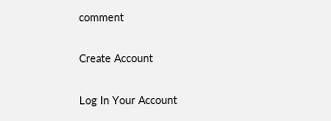comment

Create Account

Log In Your Account